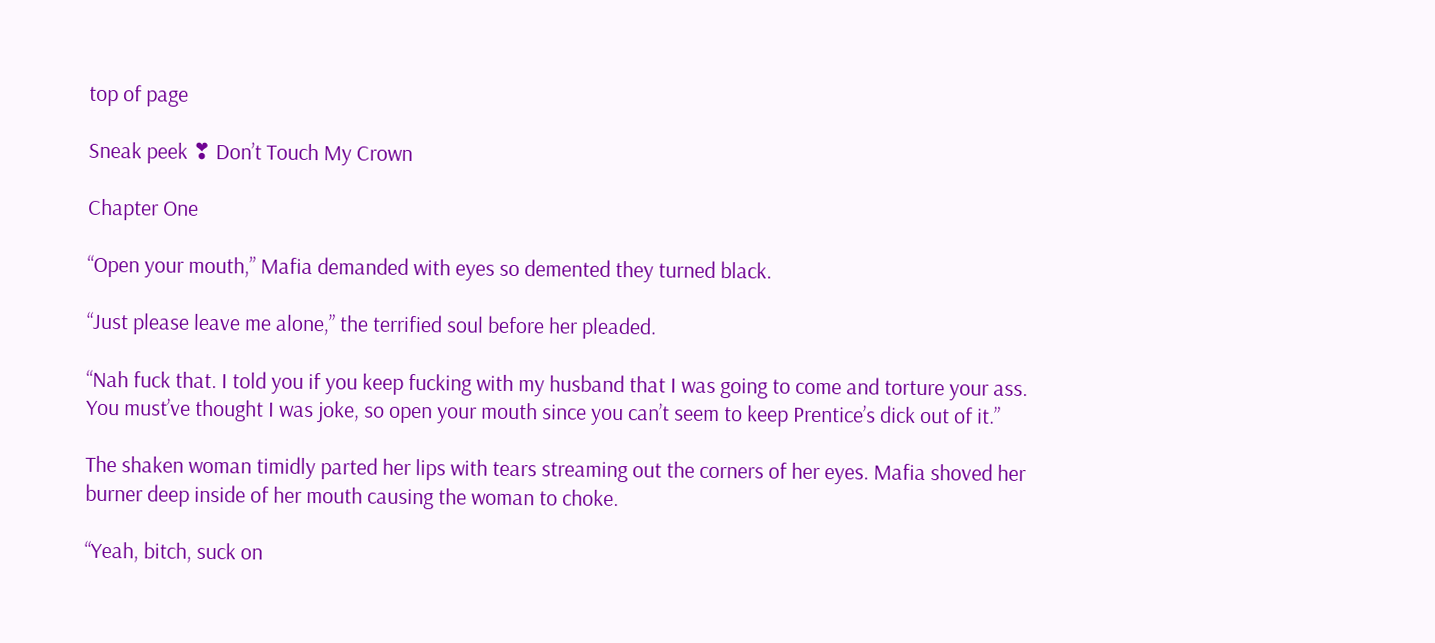top of page

Sneak peek ❣ Don’t Touch My Crown

Chapter One

“Open your mouth,” Mafia demanded with eyes so demented they turned black.

“Just please leave me alone,” the terrified soul before her pleaded.

“Nah fuck that. I told you if you keep fucking with my husband that I was going to come and torture your ass. You must’ve thought I was joke, so open your mouth since you can’t seem to keep Prentice’s dick out of it.”

The shaken woman timidly parted her lips with tears streaming out the corners of her eyes. Mafia shoved her burner deep inside of her mouth causing the woman to choke.

“Yeah, bitch, suck on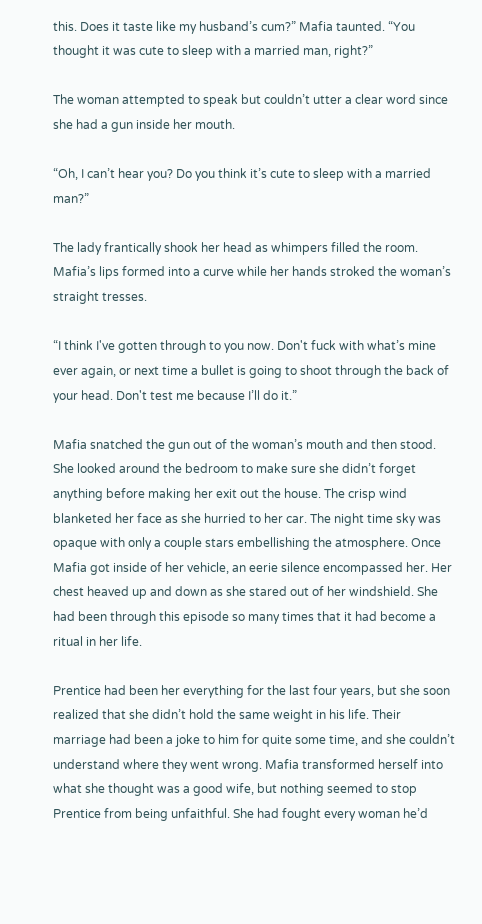this. Does it taste like my husband’s cum?” Mafia taunted. “You thought it was cute to sleep with a married man, right?”

The woman attempted to speak but couldn’t utter a clear word since she had a gun inside her mouth.

“Oh, I can’t hear you? Do you think it’s cute to sleep with a married man?”

The lady frantically shook her head as whimpers filled the room. Mafia’s lips formed into a curve while her hands stroked the woman’s straight tresses.

“I think I've gotten through to you now. Don't fuck with what’s mine ever again, or next time a bullet is going to shoot through the back of your head. Don't test me because I’ll do it.”

Mafia snatched the gun out of the woman’s mouth and then stood. She looked around the bedroom to make sure she didn’t forget anything before making her exit out the house. The crisp wind blanketed her face as she hurried to her car. The night time sky was opaque with only a couple stars embellishing the atmosphere. Once Mafia got inside of her vehicle, an eerie silence encompassed her. Her chest heaved up and down as she stared out of her windshield. She had been through this episode so many times that it had become a ritual in her life.

Prentice had been her everything for the last four years, but she soon realized that she didn’t hold the same weight in his life. Their marriage had been a joke to him for quite some time, and she couldn’t understand where they went wrong. Mafia transformed herself into what she thought was a good wife, but nothing seemed to stop Prentice from being unfaithful. She had fought every woman he’d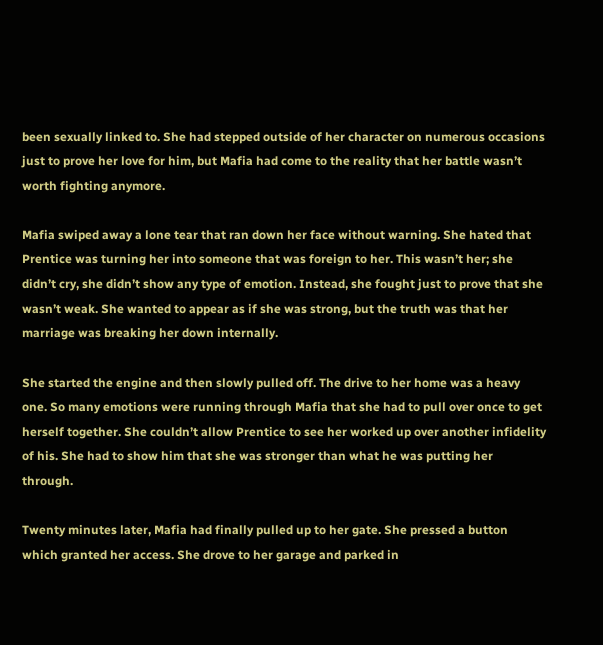been sexually linked to. She had stepped outside of her character on numerous occasions just to prove her love for him, but Mafia had come to the reality that her battle wasn’t worth fighting anymore.

Mafia swiped away a lone tear that ran down her face without warning. She hated that Prentice was turning her into someone that was foreign to her. This wasn’t her; she didn’t cry, she didn’t show any type of emotion. Instead, she fought just to prove that she wasn’t weak. She wanted to appear as if she was strong, but the truth was that her marriage was breaking her down internally.

She started the engine and then slowly pulled off. The drive to her home was a heavy one. So many emotions were running through Mafia that she had to pull over once to get herself together. She couldn’t allow Prentice to see her worked up over another infidelity of his. She had to show him that she was stronger than what he was putting her through.

Twenty minutes later, Mafia had finally pulled up to her gate. She pressed a button which granted her access. She drove to her garage and parked in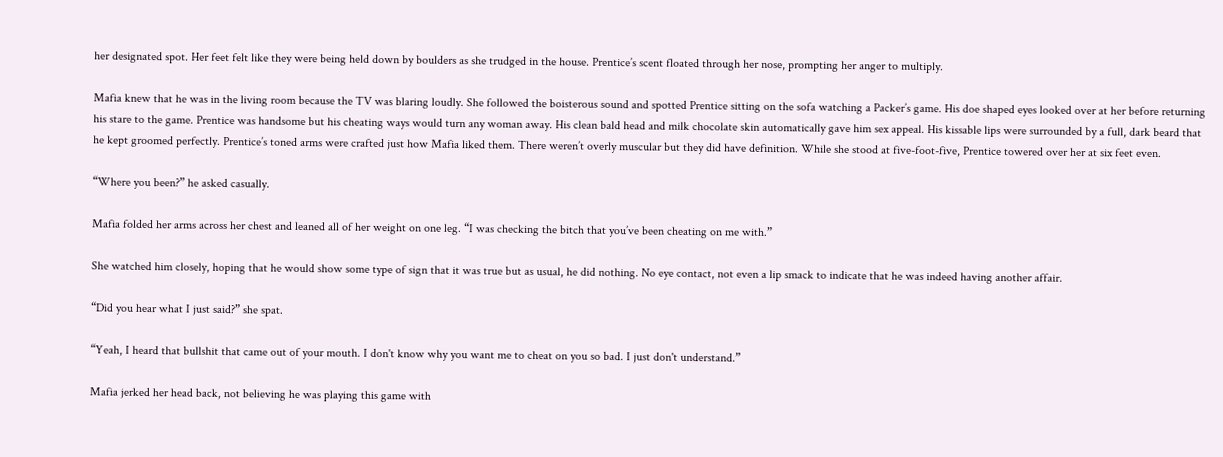her designated spot. Her feet felt like they were being held down by boulders as she trudged in the house. Prentice’s scent floated through her nose, prompting her anger to multiply.

Mafia knew that he was in the living room because the TV was blaring loudly. She followed the boisterous sound and spotted Prentice sitting on the sofa watching a Packer’s game. His doe shaped eyes looked over at her before returning his stare to the game. Prentice was handsome but his cheating ways would turn any woman away. His clean bald head and milk chocolate skin automatically gave him sex appeal. His kissable lips were surrounded by a full, dark beard that he kept groomed perfectly. Prentice’s toned arms were crafted just how Mafia liked them. There weren’t overly muscular but they did have definition. While she stood at five-foot-five, Prentice towered over her at six feet even.

“Where you been?” he asked casually.

Mafia folded her arms across her chest and leaned all of her weight on one leg. “I was checking the bitch that you’ve been cheating on me with.”

She watched him closely, hoping that he would show some type of sign that it was true but as usual, he did nothing. No eye contact, not even a lip smack to indicate that he was indeed having another affair.

“Did you hear what I just said?” she spat.

“Yeah, I heard that bullshit that came out of your mouth. I don't know why you want me to cheat on you so bad. I just don't understand.”

Mafia jerked her head back, not believing he was playing this game with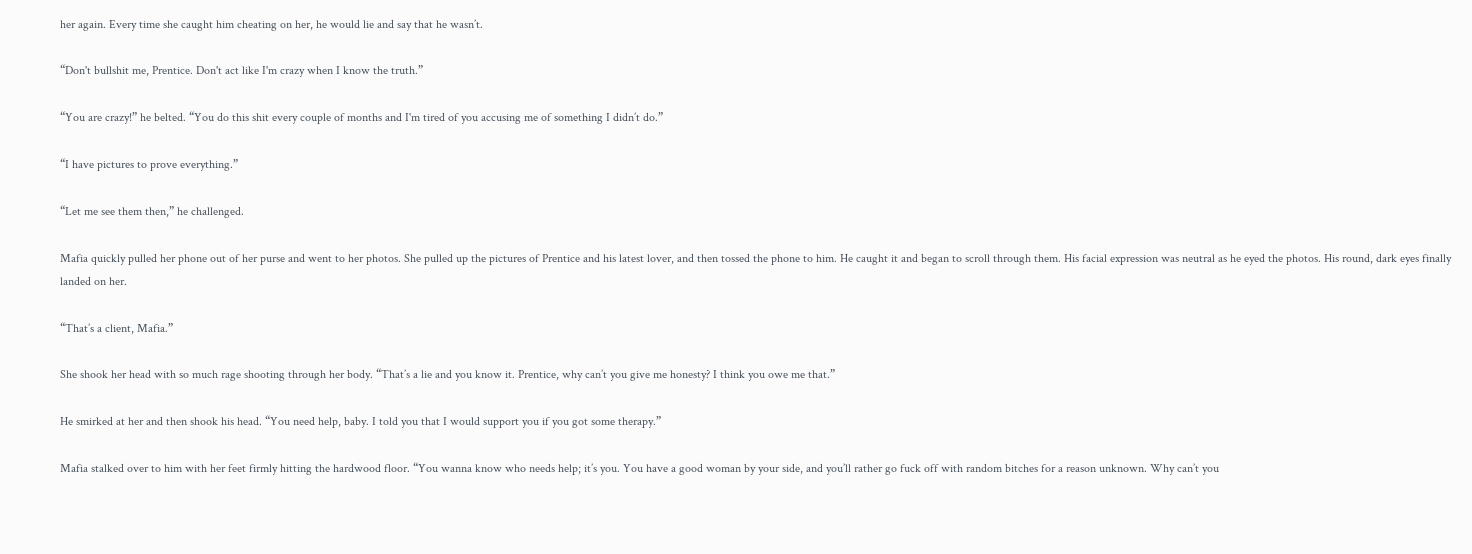her again. Every time she caught him cheating on her, he would lie and say that he wasn’t.

“Don't bullshit me, Prentice. Don't act like I'm crazy when I know the truth.”

“You are crazy!” he belted. “You do this shit every couple of months and I'm tired of you accusing me of something I didn’t do.”

“I have pictures to prove everything.”

“Let me see them then,” he challenged.

Mafia quickly pulled her phone out of her purse and went to her photos. She pulled up the pictures of Prentice and his latest lover, and then tossed the phone to him. He caught it and began to scroll through them. His facial expression was neutral as he eyed the photos. His round, dark eyes finally landed on her.

“That’s a client, Mafia.”

She shook her head with so much rage shooting through her body. “That’s a lie and you know it. Prentice, why can’t you give me honesty? I think you owe me that.”

He smirked at her and then shook his head. “You need help, baby. I told you that I would support you if you got some therapy.”

Mafia stalked over to him with her feet firmly hitting the hardwood floor. “You wanna know who needs help; it’s you. You have a good woman by your side, and you’ll rather go fuck off with random bitches for a reason unknown. Why can’t you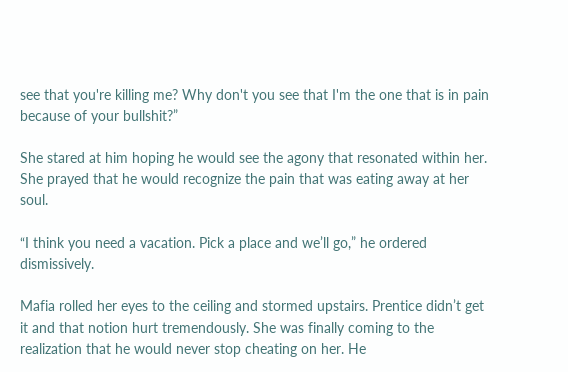see that you're killing me? Why don't you see that I'm the one that is in pain because of your bullshit?”

She stared at him hoping he would see the agony that resonated within her. She prayed that he would recognize the pain that was eating away at her soul.

“I think you need a vacation. Pick a place and we’ll go,” he ordered dismissively.

Mafia rolled her eyes to the ceiling and stormed upstairs. Prentice didn’t get it and that notion hurt tremendously. She was finally coming to the realization that he would never stop cheating on her. He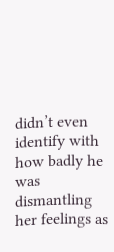didn’t even identify with how badly he was dismantling her feelings as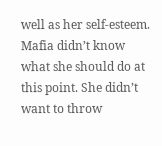well as her self-esteem. Mafia didn’t know what she should do at this point. She didn’t want to throw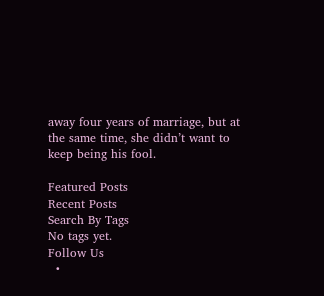away four years of marriage, but at the same time, she didn’t want to keep being his fool.

Featured Posts
Recent Posts
Search By Tags
No tags yet.
Follow Us
  •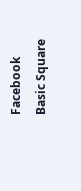Facebook Basic Square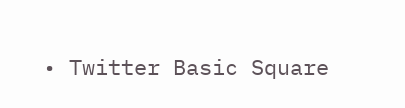• Twitter Basic Square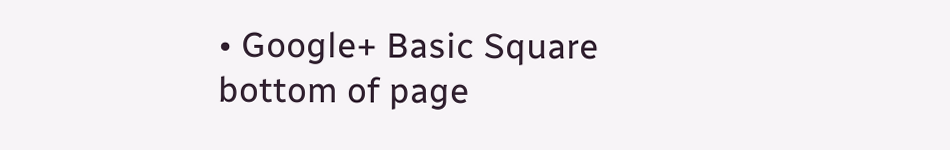• Google+ Basic Square
bottom of page